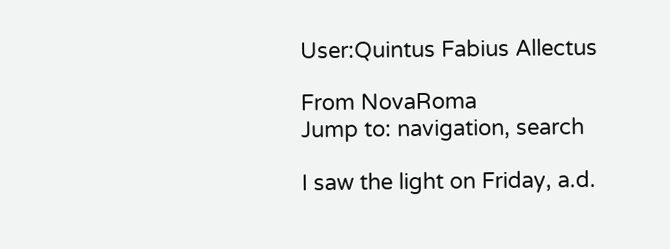User:Quintus Fabius Allectus

From NovaRoma
Jump to: navigation, search

I saw the light on Friday, a.d.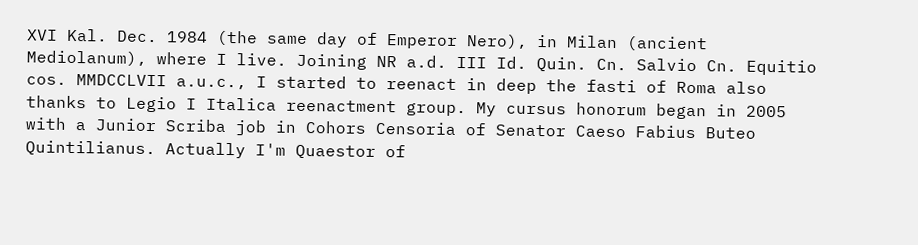XVI Kal. Dec. 1984 (the same day of Emperor Nero), in Milan (ancient Mediolanum), where I live. Joining NR a.d. III Id. Quin. Cn. Salvio Cn. Equitio cos. MMDCCLVII a.u.c., I started to reenact in deep the fasti of Roma also thanks to Legio I Italica reenactment group. My cursus honorum began in 2005 with a Junior Scriba job in Cohors Censoria of Senator Caeso Fabius Buteo Quintilianus. Actually I'm Quaestor of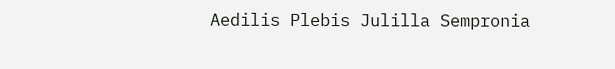Aedilis Plebis Julilla Sempronia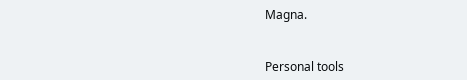Magna.


Personal tools